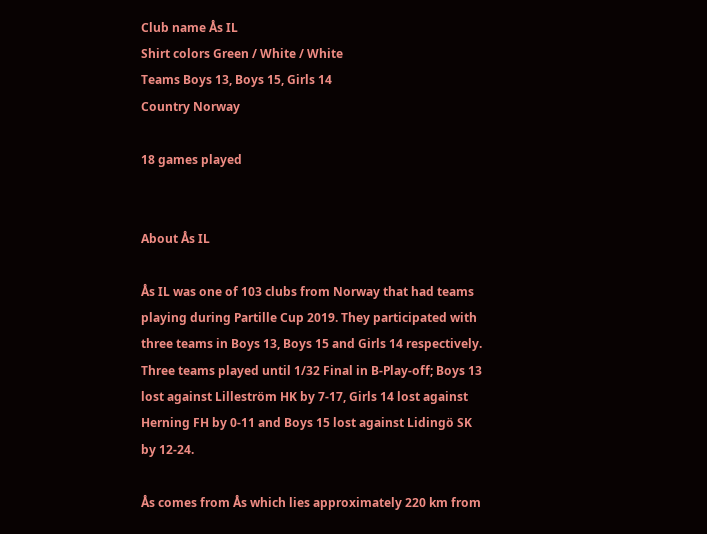Club name Ås IL
Shirt colors Green / White / White
Teams Boys 13, Boys 15, Girls 14
Country Norway

18 games played


About Ås IL

Ås IL was one of 103 clubs from Norway that had teams playing during Partille Cup 2019. They participated with three teams in Boys 13, Boys 15 and Girls 14 respectively. Three teams played until 1/32 Final in B-Play-off; Boys 13 lost against Lilleström HK by 7-17, Girls 14 lost against Herning FH by 0-11 and Boys 15 lost against Lidingö SK by 12-24.

Ås comes from Ås which lies approximately 220 km from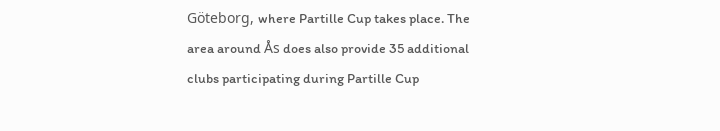Göteborg, where Partille Cup takes place. The area around Ås does also provide 35 additional clubs participating during Partille Cup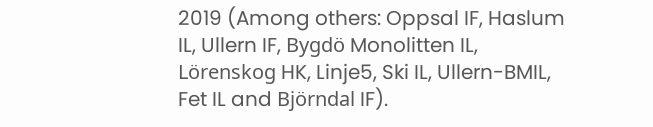2019 (Among others: Oppsal IF, Haslum IL, Ullern IF, Bygdö Monolitten IL, Lörenskog HK, Linje5, Ski IL, Ullern-BMIL, Fet IL and Björndal IF).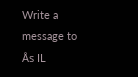Write a message to Ås IL